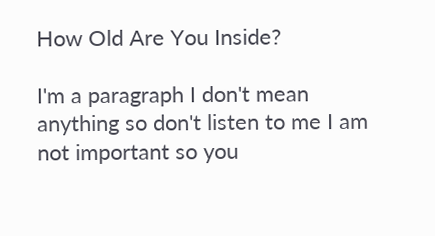How Old Are You Inside?

I'm a paragraph I don't mean anything so don't listen to me I am not important so you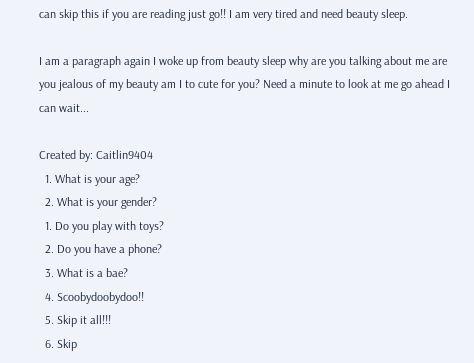can skip this if you are reading just go!! I am very tired and need beauty sleep.

I am a paragraph again I woke up from beauty sleep why are you talking about me are you jealous of my beauty am I to cute for you? Need a minute to look at me go ahead I can wait...

Created by: Caitlin9404
  1. What is your age?
  2. What is your gender?
  1. Do you play with toys?
  2. Do you have a phone?
  3. What is a bae?
  4. Scoobydoobydoo!!
  5. Skip it all!!!
  6. Skip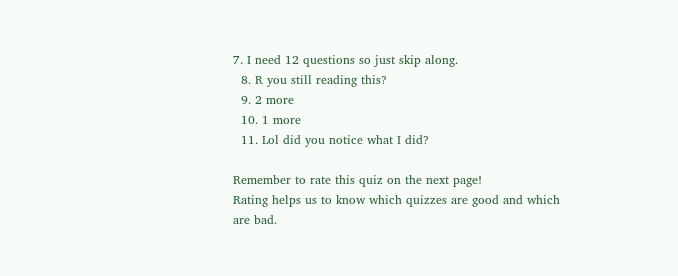7. I need 12 questions so just skip along.
  8. R you still reading this?
  9. 2 more
  10. 1 more
  11. Lol did you notice what I did?

Remember to rate this quiz on the next page!
Rating helps us to know which quizzes are good and which are bad.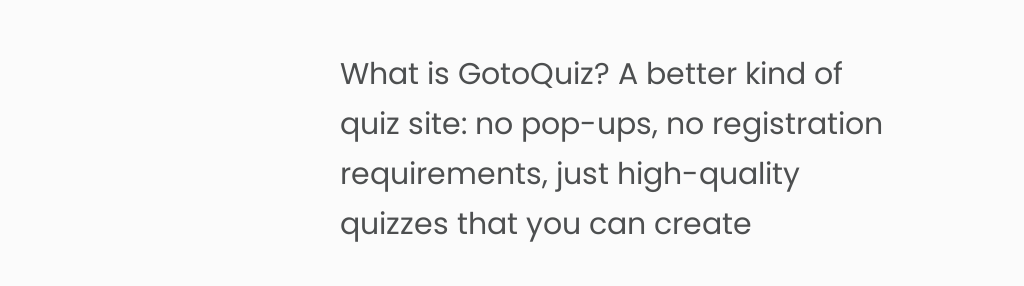What is GotoQuiz? A better kind of quiz site: no pop-ups, no registration requirements, just high-quality quizzes that you can create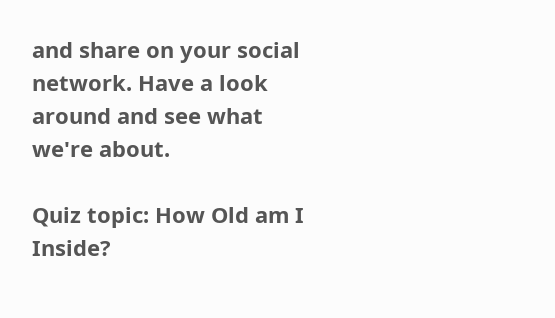and share on your social network. Have a look around and see what we're about.

Quiz topic: How Old am I Inside?